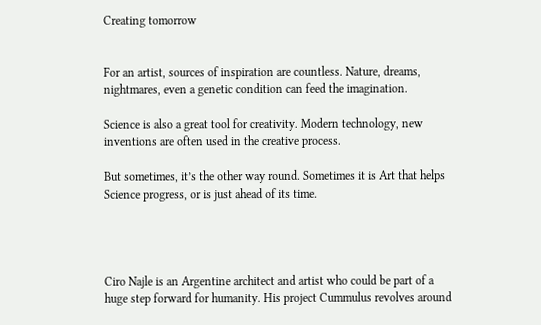Creating tomorrow


For an artist, sources of inspiration are countless. Nature, dreams, nightmares, even a genetic condition can feed the imagination.

Science is also a great tool for creativity. Modern technology, new inventions are often used in the creative process.

But sometimes, it’s the other way round. Sometimes it is Art that helps Science progress, or is just ahead of its time.




Ciro Najle is an Argentine architect and artist who could be part of a huge step forward for humanity. His project Cummulus revolves around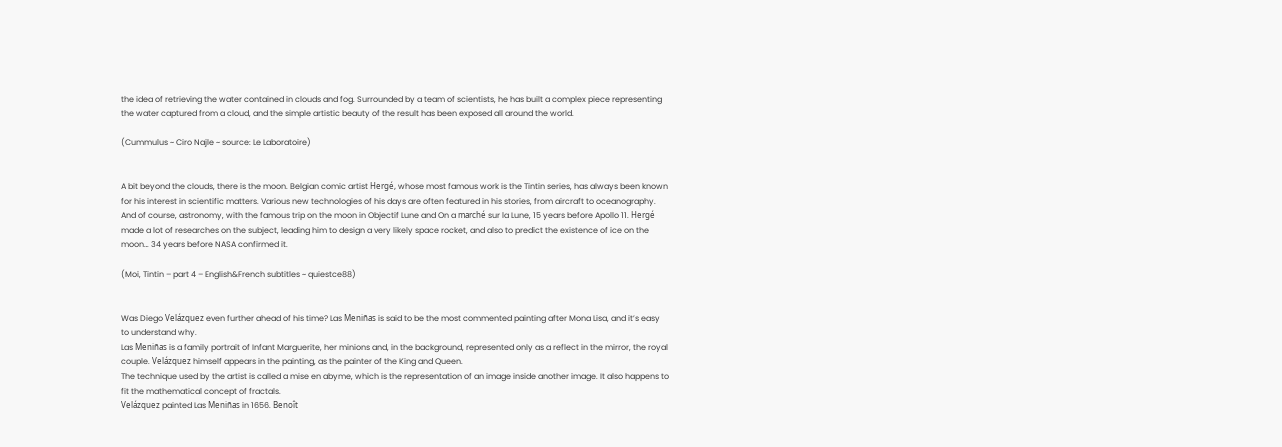the idea of retrieving the water contained in clouds and fog. Surrounded by a team of scientists, he has built a complex piece representing the water captured from a cloud, and the simple artistic beauty of the result has been exposed all around the world.

(Cummulus ~ Ciro Najle ~ source: Le Laboratoire)


A bit beyond the clouds, there is the moon. Belgian comic artist Hergé, whose most famous work is the Tintin series, has always been known for his interest in scientific matters. Various new technologies of his days are often featured in his stories, from aircraft to oceanography. And of course, astronomy, with the famous trip on the moon in Objectif Lune and On a marché sur la Lune, 15 years before Apollo 11. Hergé made a lot of researches on the subject, leading him to design a very likely space rocket, and also to predict the existence of ice on the moon… 34 years before NASA confirmed it.

(Moi, Tintin – part 4 – English&French subtitles ~ quiestce88)


Was Diego Velázquez even further ahead of his time? Las Meniñas is said to be the most commented painting after Mona Lisa, and it’s easy to understand why.
Las Meniñas is a family portrait of Infant Marguerite, her minions and, in the background, represented only as a reflect in the mirror, the royal couple. Velázquez himself appears in the painting, as the painter of the King and Queen.
The technique used by the artist is called a mise en abyme, which is the representation of an image inside another image. It also happens to fit the mathematical concept of fractals.
Velázquez painted Las Meniñas in 1656. Benoît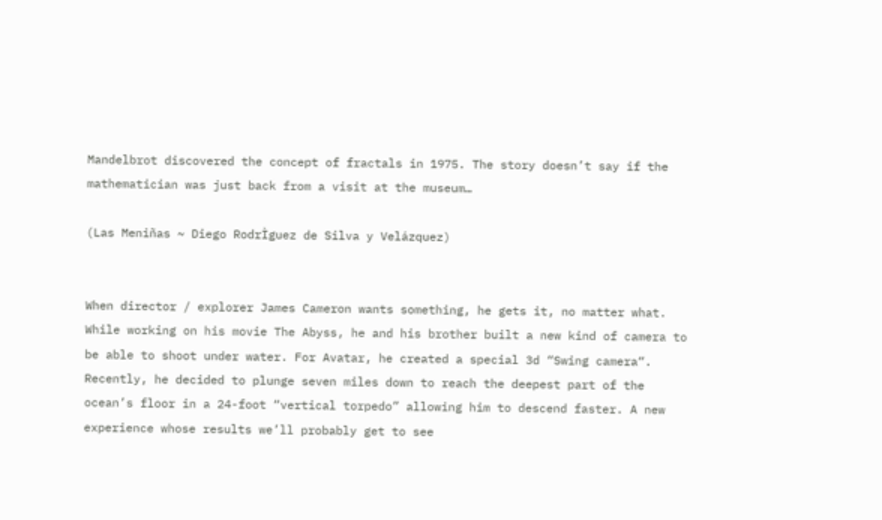Mandelbrot discovered the concept of fractals in 1975. The story doesn’t say if the mathematician was just back from a visit at the museum…

(Las Meniñas ~ Diego RodrÌguez de Silva y Velázquez)


When director / explorer James Cameron wants something, he gets it, no matter what.
While working on his movie The Abyss, he and his brother built a new kind of camera to be able to shoot under water. For Avatar, he created a special 3d “Swing camera“.
Recently, he decided to plunge seven miles down to reach the deepest part of the ocean’s floor in a 24-foot “vertical torpedo” allowing him to descend faster. A new experience whose results we’ll probably get to see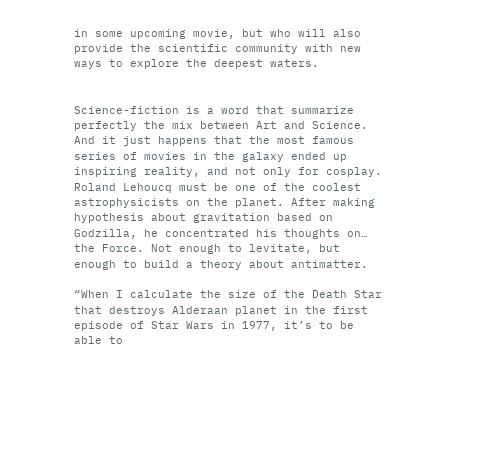in some upcoming movie, but who will also provide the scientific community with new ways to explore the deepest waters.


Science-fiction is a word that summarize perfectly the mix between Art and Science. And it just happens that the most famous series of movies in the galaxy ended up inspiring reality, and not only for cosplay.
Roland Lehoucq must be one of the coolest astrophysicists on the planet. After making hypothesis about gravitation based on Godzilla, he concentrated his thoughts on… the Force. Not enough to levitate, but enough to build a theory about antimatter.

“When I calculate the size of the Death Star that destroys Alderaan planet in the first episode of Star Wars in 1977, it’s to be able to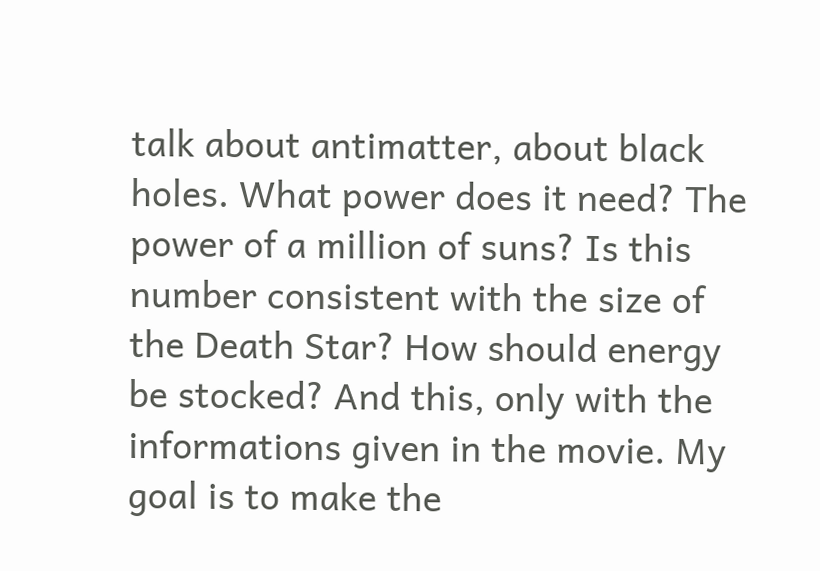talk about antimatter, about black holes. What power does it need? The power of a million of suns? Is this number consistent with the size of the Death Star? How should energy be stocked? And this, only with the informations given in the movie. My goal is to make the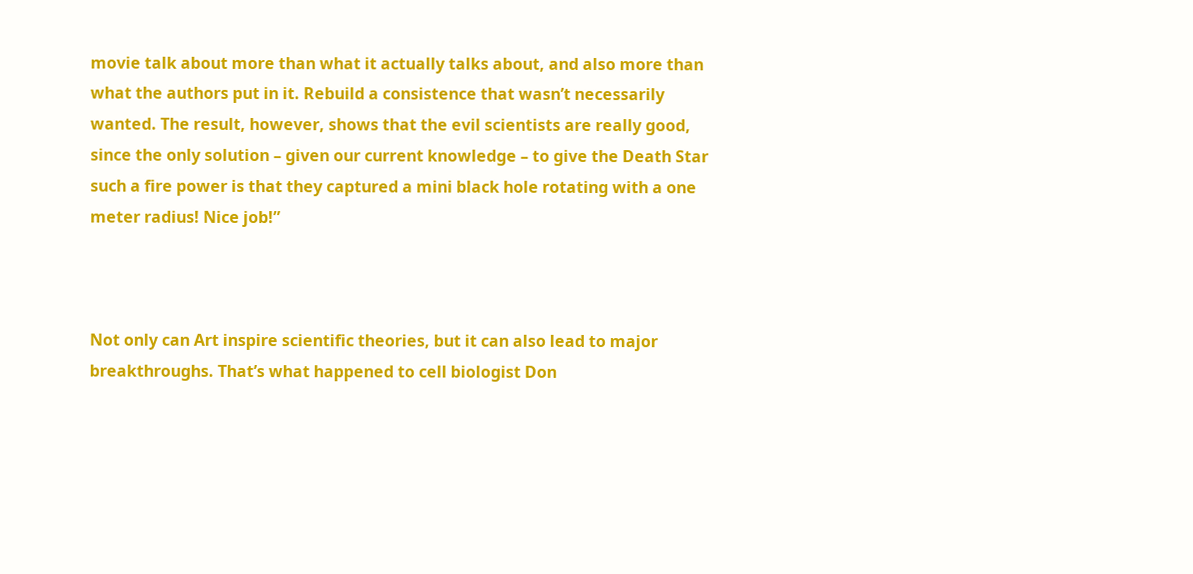movie talk about more than what it actually talks about, and also more than what the authors put in it. Rebuild a consistence that wasn’t necessarily wanted. The result, however, shows that the evil scientists are really good, since the only solution – given our current knowledge – to give the Death Star such a fire power is that they captured a mini black hole rotating with a one meter radius! Nice job!”



Not only can Art inspire scientific theories, but it can also lead to major breakthroughs. That’s what happened to cell biologist Don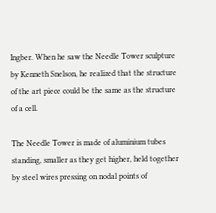Ingber. When he saw the Needle Tower sculpture by Kenneth Snelson, he realized that the structure of the art piece could be the same as the structure of a cell.

The Needle Tower is made of aluminium tubes standing, smaller as they get higher, held together by steel wires pressing on nodal points of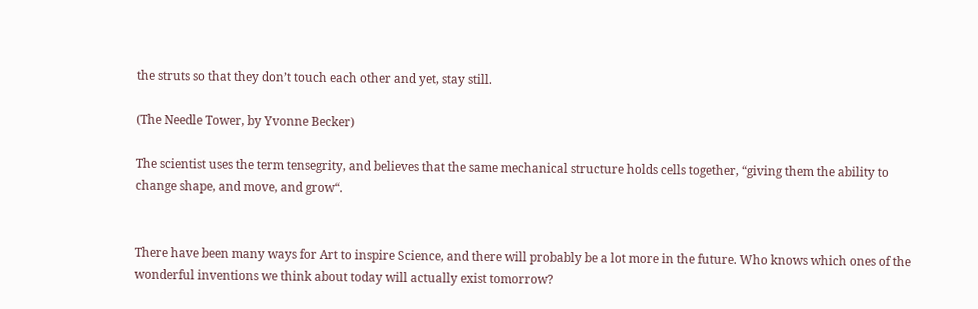the struts so that they don’t touch each other and yet, stay still.

(The Needle Tower, by Yvonne Becker)

The scientist uses the term tensegrity, and believes that the same mechanical structure holds cells together, “giving them the ability to change shape, and move, and grow“.


There have been many ways for Art to inspire Science, and there will probably be a lot more in the future. Who knows which ones of the wonderful inventions we think about today will actually exist tomorrow?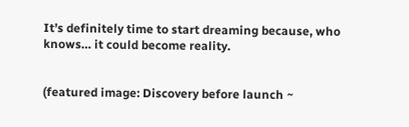It’s definitely time to start dreaming because, who knows… it could become reality.


(featured image: Discovery before launch ~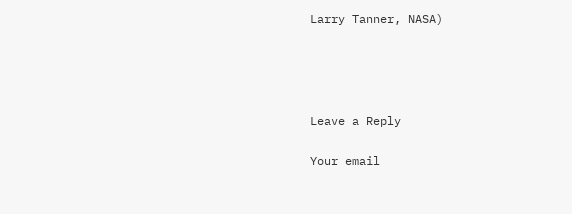Larry Tanner, NASA)




Leave a Reply

Your email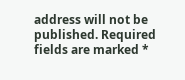address will not be published. Required fields are marked *